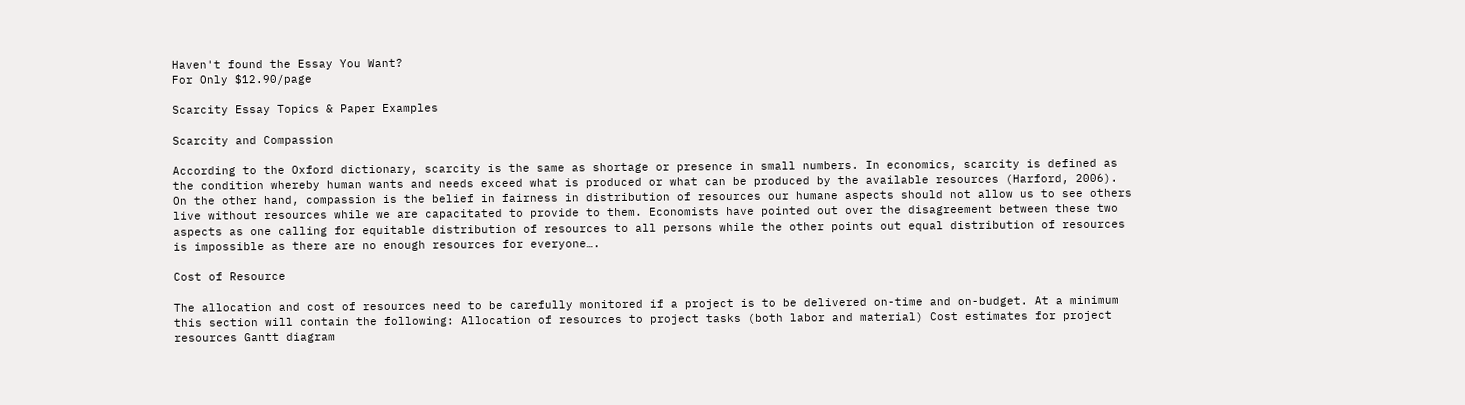Haven't found the Essay You Want?
For Only $12.90/page

Scarcity Essay Topics & Paper Examples

Scarcity and Compassion

According to the Oxford dictionary, scarcity is the same as shortage or presence in small numbers. In economics, scarcity is defined as the condition whereby human wants and needs exceed what is produced or what can be produced by the available resources (Harford, 2006). On the other hand, compassion is the belief in fairness in distribution of resources our humane aspects should not allow us to see others live without resources while we are capacitated to provide to them. Economists have pointed out over the disagreement between these two aspects as one calling for equitable distribution of resources to all persons while the other points out equal distribution of resources is impossible as there are no enough resources for everyone….

Cost of Resource

The allocation and cost of resources need to be carefully monitored if a project is to be delivered on-time and on-budget. At a minimum this section will contain the following: Allocation of resources to project tasks (both labor and material) Cost estimates for project resources Gantt diagram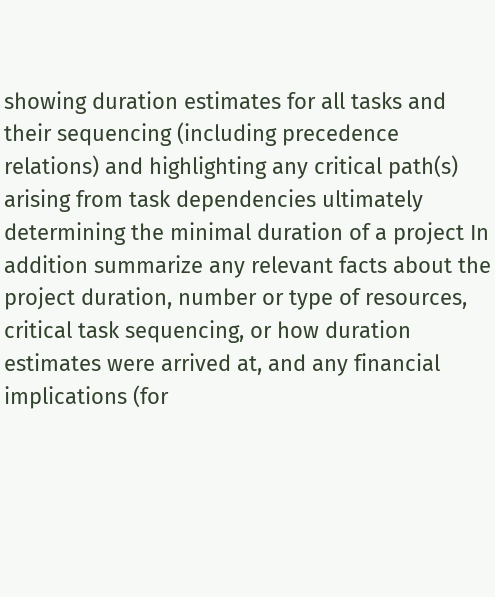showing duration estimates for all tasks and their sequencing (including precedence relations) and highlighting any critical path(s) arising from task dependencies ultimately determining the minimal duration of a project In addition summarize any relevant facts about the project duration, number or type of resources, critical task sequencing, or how duration estimates were arrived at, and any financial implications (for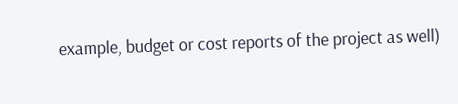example, budget or cost reports of the project as well)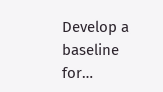Develop a baseline for…